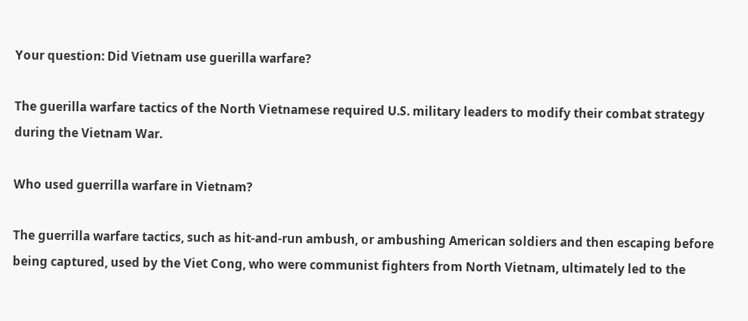Your question: Did Vietnam use guerilla warfare?

The guerilla warfare tactics of the North Vietnamese required U.S. military leaders to modify their combat strategy during the Vietnam War.

Who used guerrilla warfare in Vietnam?

The guerrilla warfare tactics, such as hit-and-run ambush, or ambushing American soldiers and then escaping before being captured, used by the Viet Cong, who were communist fighters from North Vietnam, ultimately led to the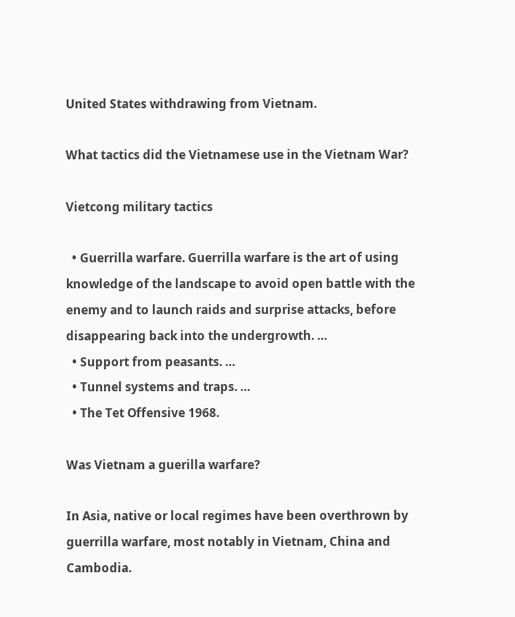United States withdrawing from Vietnam.

What tactics did the Vietnamese use in the Vietnam War?

Vietcong military tactics

  • Guerrilla warfare. Guerrilla warfare is the art of using knowledge of the landscape to avoid open battle with the enemy and to launch raids and surprise attacks, before disappearing back into the undergrowth. …
  • Support from peasants. …
  • Tunnel systems and traps. …
  • The Tet Offensive 1968.

Was Vietnam a guerilla warfare?

In Asia, native or local regimes have been overthrown by guerrilla warfare, most notably in Vietnam, China and Cambodia.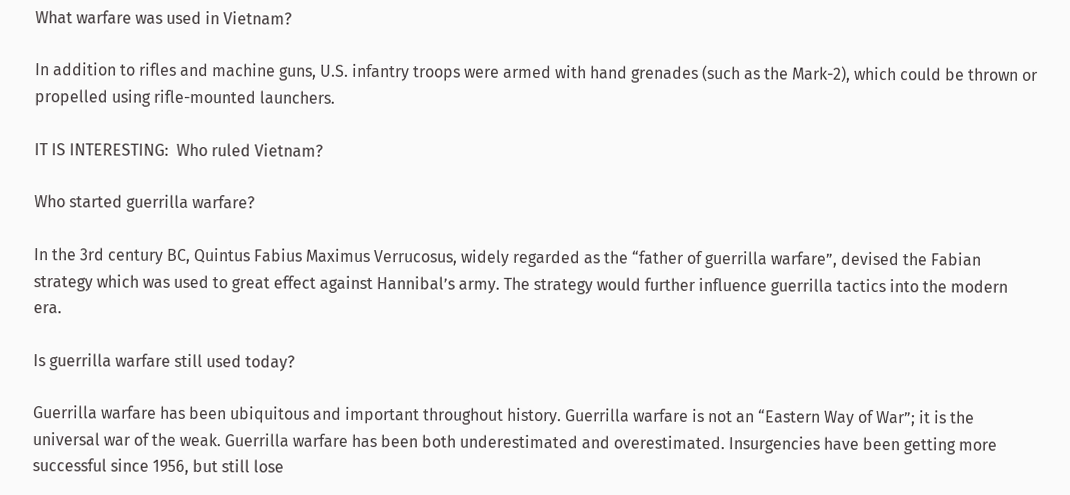What warfare was used in Vietnam?

In addition to rifles and machine guns, U.S. infantry troops were armed with hand grenades (such as the Mark-2), which could be thrown or propelled using rifle-mounted launchers.

IT IS INTERESTING:  Who ruled Vietnam?

Who started guerrilla warfare?

In the 3rd century BC, Quintus Fabius Maximus Verrucosus, widely regarded as the “father of guerrilla warfare”, devised the Fabian strategy which was used to great effect against Hannibal’s army. The strategy would further influence guerrilla tactics into the modern era.

Is guerrilla warfare still used today?

Guerrilla warfare has been ubiquitous and important throughout history. Guerrilla warfare is not an “Eastern Way of War”; it is the universal war of the weak. Guerrilla warfare has been both underestimated and overestimated. Insurgencies have been getting more successful since 1956, but still lose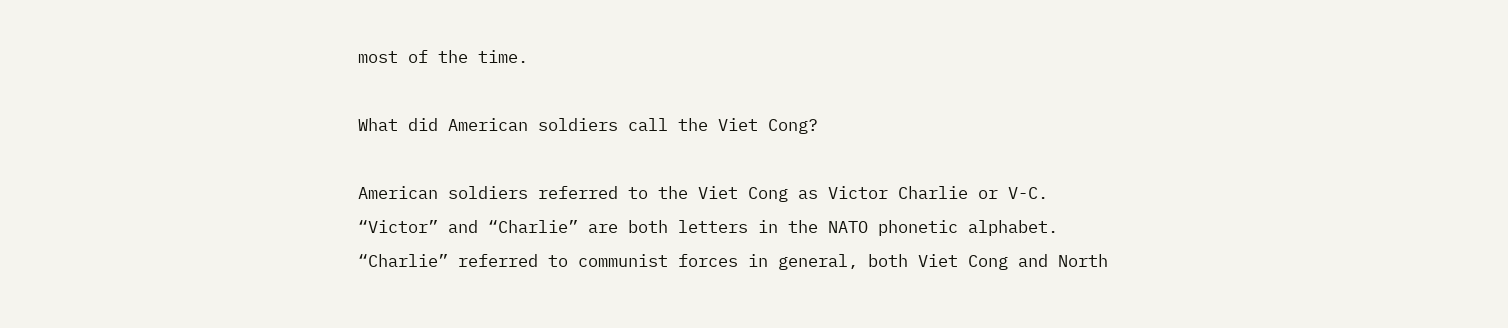most of the time.

What did American soldiers call the Viet Cong?

American soldiers referred to the Viet Cong as Victor Charlie or V-C. “Victor” and “Charlie” are both letters in the NATO phonetic alphabet. “Charlie” referred to communist forces in general, both Viet Cong and North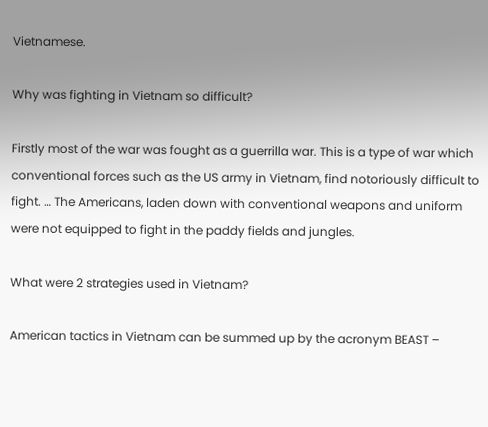Vietnamese.

Why was fighting in Vietnam so difficult?

Firstly most of the war was fought as a guerrilla war. This is a type of war which conventional forces such as the US army in Vietnam, find notoriously difficult to fight. … The Americans, laden down with conventional weapons and uniform were not equipped to fight in the paddy fields and jungles.

What were 2 strategies used in Vietnam?

American tactics in Vietnam can be summed up by the acronym BEAST –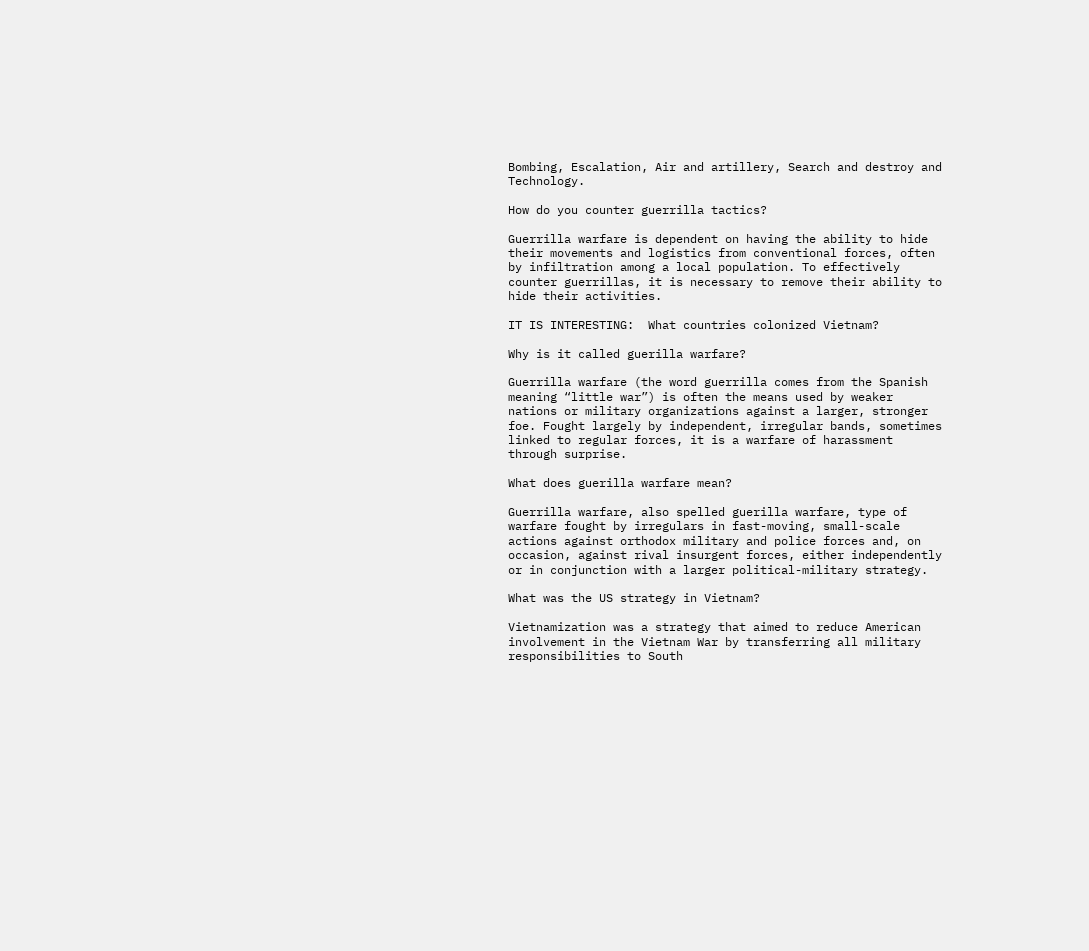Bombing, Escalation, Air and artillery, Search and destroy and Technology.

How do you counter guerrilla tactics?

Guerrilla warfare is dependent on having the ability to hide their movements and logistics from conventional forces, often by infiltration among a local population. To effectively counter guerrillas, it is necessary to remove their ability to hide their activities.

IT IS INTERESTING:  What countries colonized Vietnam?

Why is it called guerilla warfare?

Guerrilla warfare (the word guerrilla comes from the Spanish meaning “little war”) is often the means used by weaker nations or military organizations against a larger, stronger foe. Fought largely by independent, irregular bands, sometimes linked to regular forces, it is a warfare of harassment through surprise.

What does guerilla warfare mean?

Guerrilla warfare, also spelled guerilla warfare, type of warfare fought by irregulars in fast-moving, small-scale actions against orthodox military and police forces and, on occasion, against rival insurgent forces, either independently or in conjunction with a larger political-military strategy.

What was the US strategy in Vietnam?

Vietnamization was a strategy that aimed to reduce American involvement in the Vietnam War by transferring all military responsibilities to South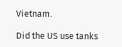Vietnam.

Did the US use tanks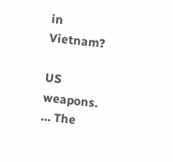in Vietnam?

US weapons. … The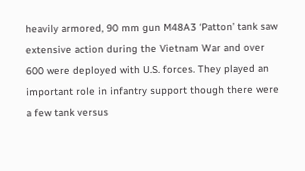heavily armored, 90 mm gun M48A3 ‘Patton’ tank saw extensive action during the Vietnam War and over 600 were deployed with U.S. forces. They played an important role in infantry support though there were a few tank versus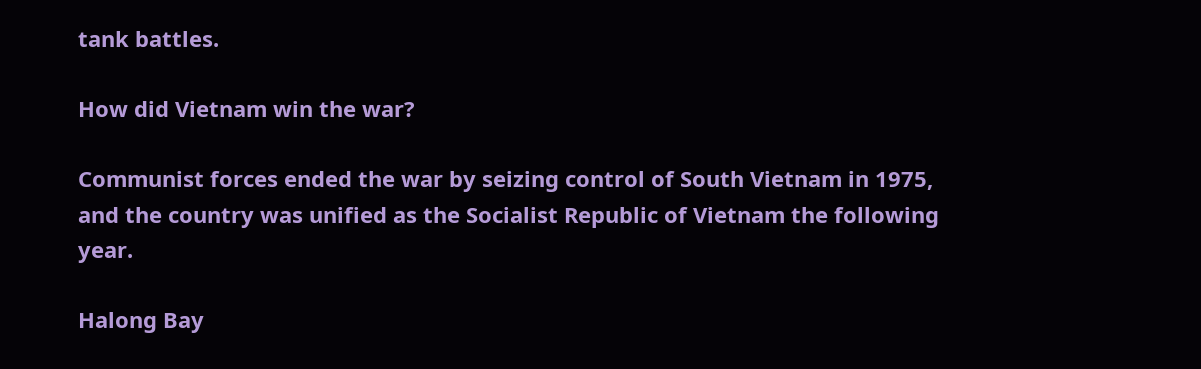tank battles.

How did Vietnam win the war?

Communist forces ended the war by seizing control of South Vietnam in 1975, and the country was unified as the Socialist Republic of Vietnam the following year.

Halong Bay